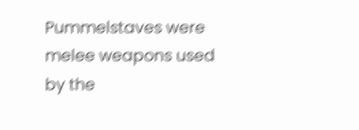Pummelstaves were melee weapons used by the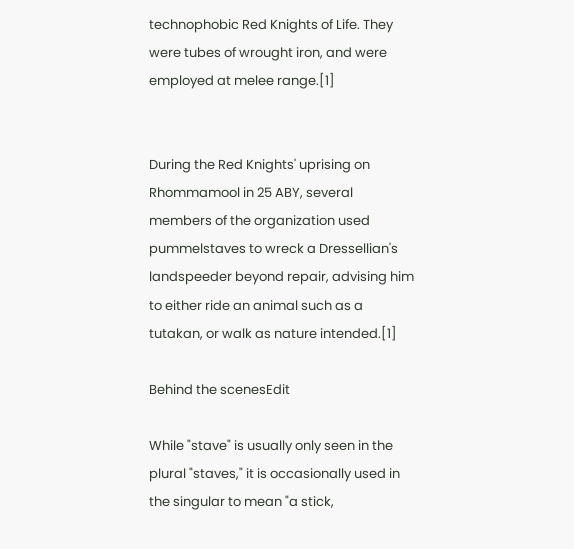technophobic Red Knights of Life. They were tubes of wrought iron, and were employed at melee range.[1]


During the Red Knights' uprising on Rhommamool in 25 ABY, several members of the organization used pummelstaves to wreck a Dressellian's landspeeder beyond repair, advising him to either ride an animal such as a tutakan, or walk as nature intended.[1]

Behind the scenesEdit

While "stave" is usually only seen in the plural "staves," it is occasionally used in the singular to mean "a stick,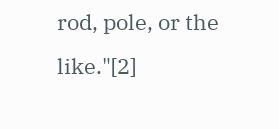rod, pole, or the like."[2]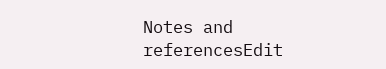Notes and referencesEdit